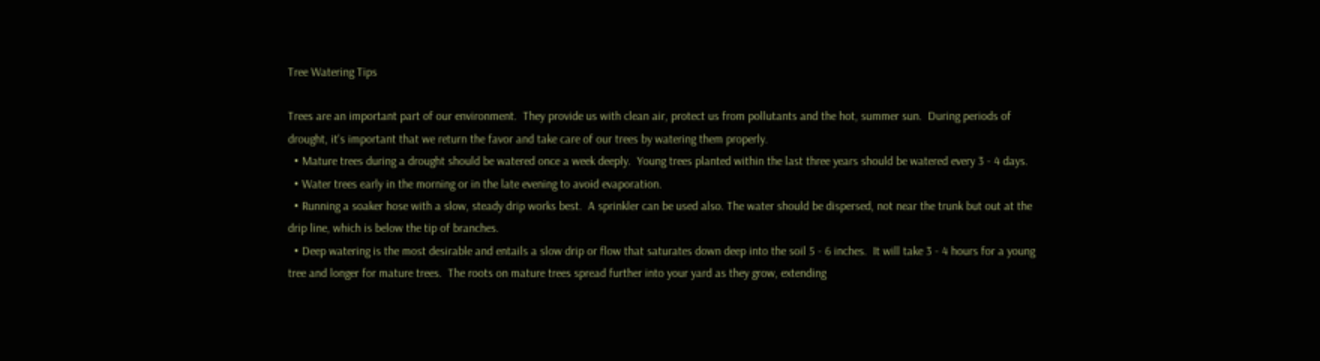Tree Watering Tips

Trees are an important part of our environment.  They provide us with clean air, protect us from pollutants and the hot, summer sun.  During periods of drought, it's important that we return the favor and take care of our trees by watering them properly.
  • Mature trees during a drought should be watered once a week deeply.  Young trees planted within the last three years should be watered every 3 - 4 days.
  • Water trees early in the morning or in the late evening to avoid evaporation.
  • Running a soaker hose with a slow, steady drip works best.  A sprinkler can be used also. The water should be dispersed, not near the trunk but out at the drip line, which is below the tip of branches.
  • Deep watering is the most desirable and entails a slow drip or flow that saturates down deep into the soil 5 - 6 inches.  It will take 3 - 4 hours for a young tree and longer for mature trees.  The roots on mature trees spread further into your yard as they grow, extending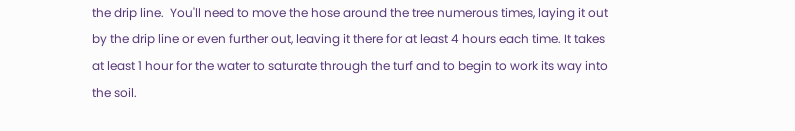the drip line.  You'll need to move the hose around the tree numerous times, laying it out by the drip line or even further out, leaving it there for at least 4 hours each time. It takes at least 1 hour for the water to saturate through the turf and to begin to work its way into the soil.